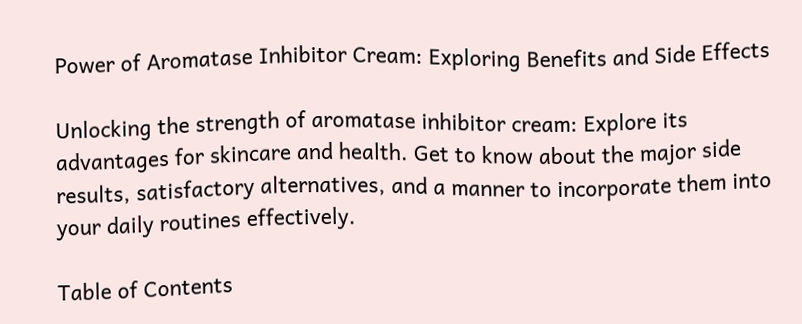Power of Aromatase Inhibitor Cream: Exploring Benefits and Side Effects

Unlocking the strength of aromatase inhibitor cream: Explore its advantages for skincare and health. Get to know about the major side results, satisfactory alternatives, and a manner to incorporate them into your daily routines effectively.

Table of Contents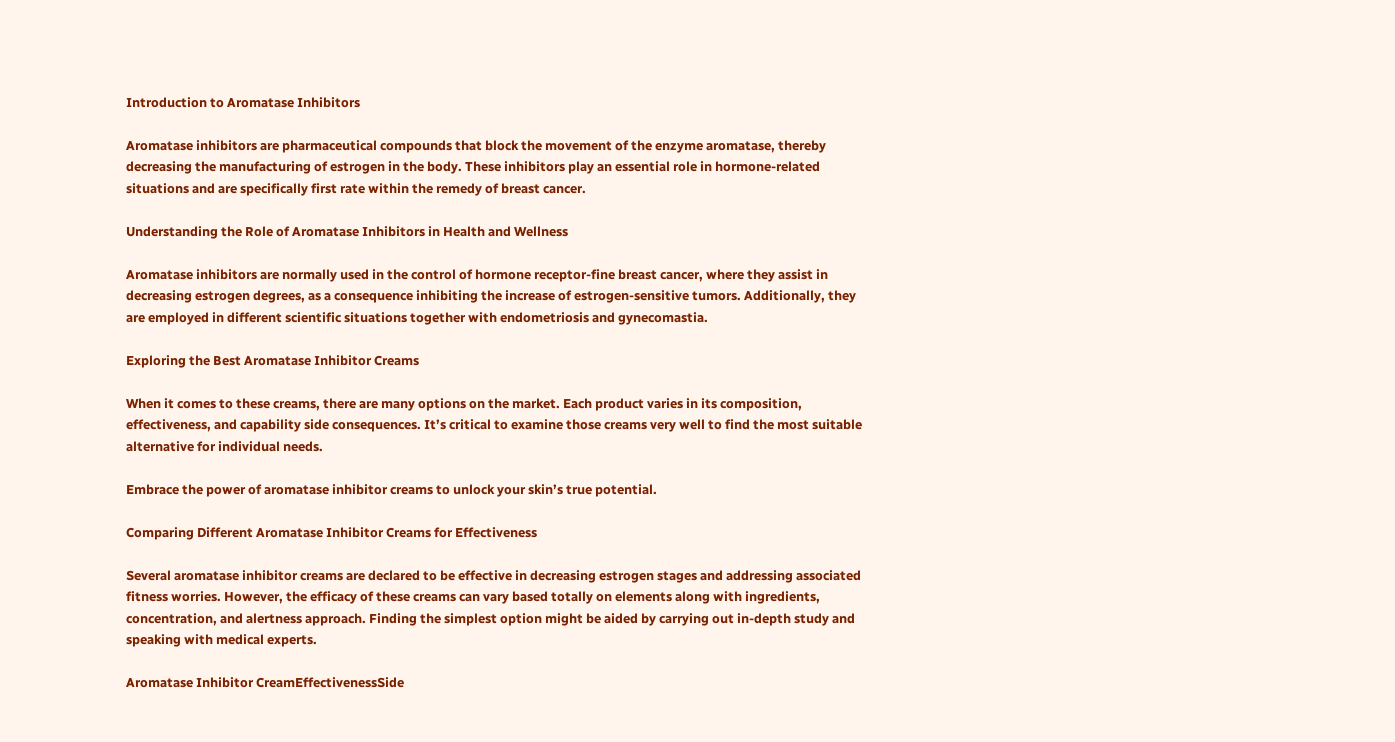Introduction to Aromatase Inhibitors

Aromatase inhibitors are pharmaceutical compounds that block the movement of the enzyme aromatase, thereby decreasing the manufacturing of estrogen in the body. These inhibitors play an essential role in hormone-related situations and are specifically first rate within the remedy of breast cancer.

Understanding the Role of Aromatase Inhibitors in Health and Wellness

Aromatase inhibitors are normally used in the control of hormone receptor-fine breast cancer, where they assist in decreasing estrogen degrees, as a consequence inhibiting the increase of estrogen-sensitive tumors. Additionally, they are employed in different scientific situations together with endometriosis and gynecomastia.

Exploring the Best Aromatase Inhibitor Creams

When it comes to these creams, there are many options on the market. Each product varies in its composition, effectiveness, and capability side consequences. It’s critical to examine those creams very well to find the most suitable alternative for individual needs.

Embrace the power of aromatase inhibitor creams to unlock your skin’s true potential.

Comparing Different Aromatase Inhibitor Creams for Effectiveness

Several aromatase inhibitor creams are declared to be effective in decreasing estrogen stages and addressing associated fitness worries. However, the efficacy of these creams can vary based totally on elements along with ingredients, concentration, and alertness approach. Finding the simplest option might be aided by carrying out in-depth study and speaking with medical experts.

Aromatase Inhibitor CreamEffectivenessSide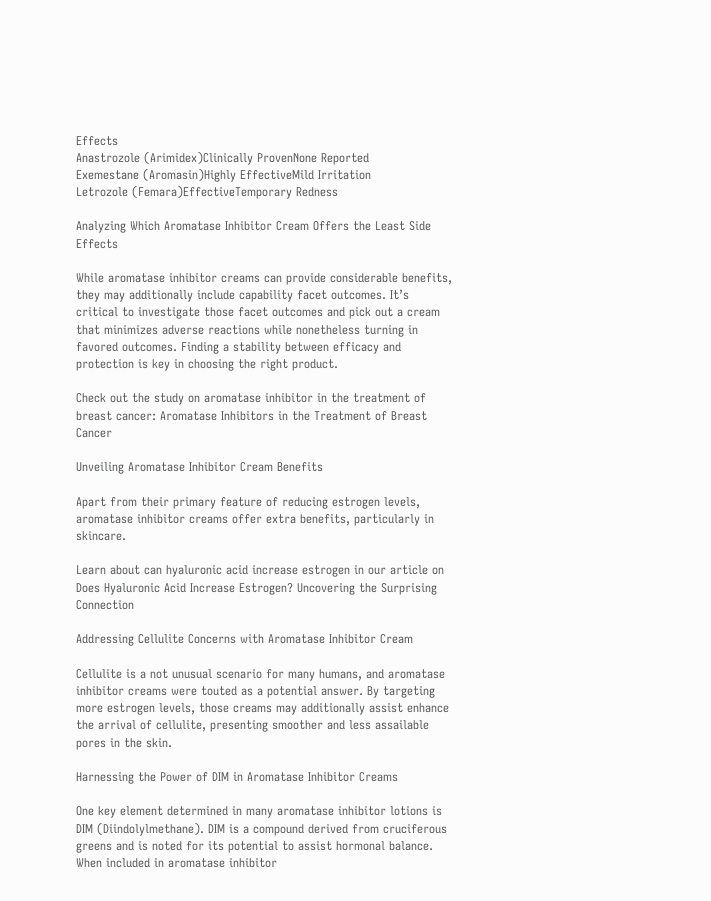Effects
Anastrozole (Arimidex)Clinically ProvenNone Reported
Exemestane (Aromasin)Highly EffectiveMild Irritation
Letrozole (Femara)EffectiveTemporary Redness

Analyzing Which Aromatase Inhibitor Cream Offers the Least Side Effects

While aromatase inhibitor creams can provide considerable benefits, they may additionally include capability facet outcomes. It’s critical to investigate those facet outcomes and pick out a cream that minimizes adverse reactions while nonetheless turning in favored outcomes. Finding a stability between efficacy and protection is key in choosing the right product.

Check out the study on aromatase inhibitor in the treatment of breast cancer: Aromatase Inhibitors in the Treatment of Breast Cancer

Unveiling Aromatase Inhibitor Cream Benefits

Apart from their primary feature of reducing estrogen levels, aromatase inhibitor creams offer extra benefits, particularly in skincare.

Learn about can hyaluronic acid increase estrogen in our article on Does Hyaluronic Acid Increase Estrogen? Uncovering the Surprising Connection

Addressing Cellulite Concerns with Aromatase Inhibitor Cream

Cellulite is a not unusual scenario for many humans, and aromatase inhibitor creams were touted as a potential answer. By targeting more estrogen levels, those creams may additionally assist enhance the arrival of cellulite, presenting smoother and less assailable pores in the skin.

Harnessing the Power of DIM in Aromatase Inhibitor Creams

One key element determined in many aromatase inhibitor lotions is DIM (Diindolylmethane). DIM is a compound derived from cruciferous greens and is noted for its potential to assist hormonal balance. When included in aromatase inhibitor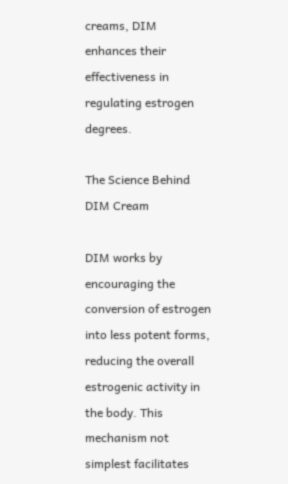creams, DIM enhances their effectiveness in regulating estrogen degrees.

The Science Behind DIM Cream

DIM works by encouraging the conversion of estrogen into less potent forms, reducing the overall estrogenic activity in the body. This mechanism not simplest facilitates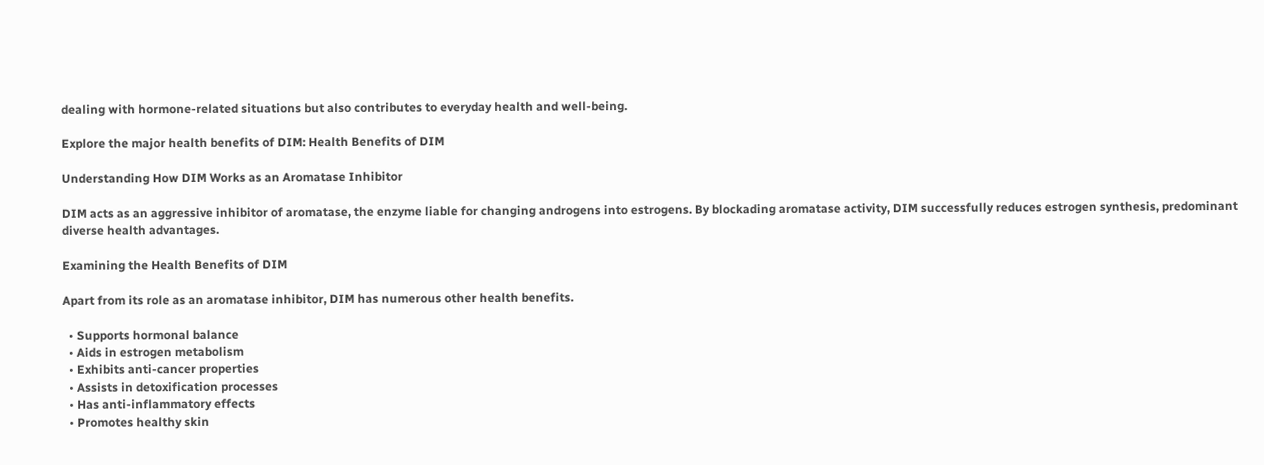dealing with hormone-related situations but also contributes to everyday health and well-being.

Explore the major health benefits of DIM: Health Benefits of DIM

Understanding How DIM Works as an Aromatase Inhibitor

DIM acts as an aggressive inhibitor of aromatase, the enzyme liable for changing androgens into estrogens. By blockading aromatase activity, DIM successfully reduces estrogen synthesis, predominant diverse health advantages.

Examining the Health Benefits of DIM

Apart from its role as an aromatase inhibitor, DIM has numerous other health benefits.

  • Supports hormonal balance
  • Aids in estrogen metabolism
  • Exhibits anti-cancer properties
  • Assists in detoxification processes
  • Has anti-inflammatory effects
  • Promotes healthy skin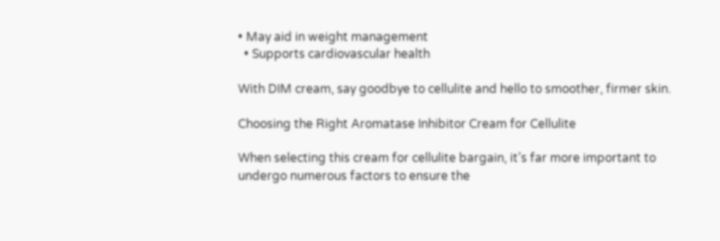• May aid in weight management
  • Supports cardiovascular health

With DIM cream, say goodbye to cellulite and hello to smoother, firmer skin.

Choosing the Right Aromatase Inhibitor Cream for Cellulite

When selecting this cream for cellulite bargain, it’s far more important to undergo numerous factors to ensure the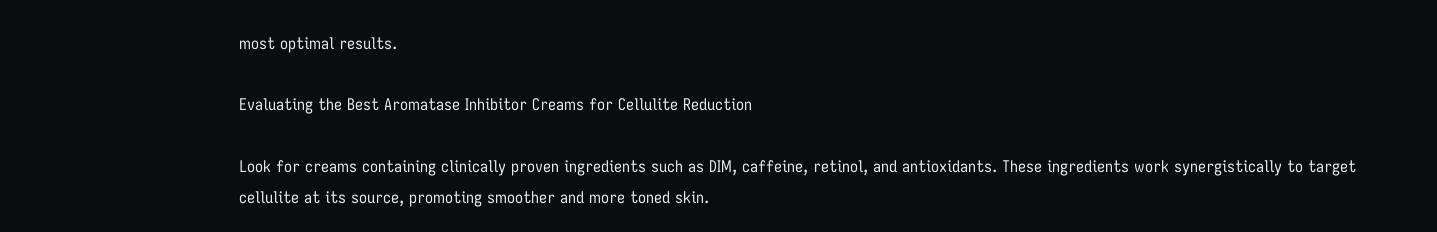most optimal results.

Evaluating the Best Aromatase Inhibitor Creams for Cellulite Reduction

Look for creams containing clinically proven ingredients such as DIM, caffeine, retinol, and antioxidants. These ingredients work synergistically to target cellulite at its source, promoting smoother and more toned skin.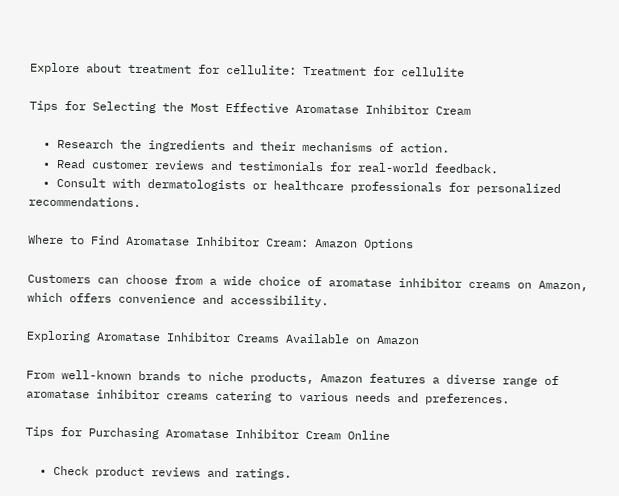Explore about treatment for cellulite: Treatment for cellulite

Tips for Selecting the Most Effective Aromatase Inhibitor Cream

  • Research the ingredients and their mechanisms of action.
  • Read customer reviews and testimonials for real-world feedback.
  • Consult with dermatologists or healthcare professionals for personalized recommendations.

Where to Find Aromatase Inhibitor Cream: Amazon Options

Customers can choose from a wide choice of aromatase inhibitor creams on Amazon, which offers convenience and accessibility.

Exploring Aromatase Inhibitor Creams Available on Amazon

From well-known brands to niche products, Amazon features a diverse range of aromatase inhibitor creams catering to various needs and preferences.

Tips for Purchasing Aromatase Inhibitor Cream Online

  • Check product reviews and ratings.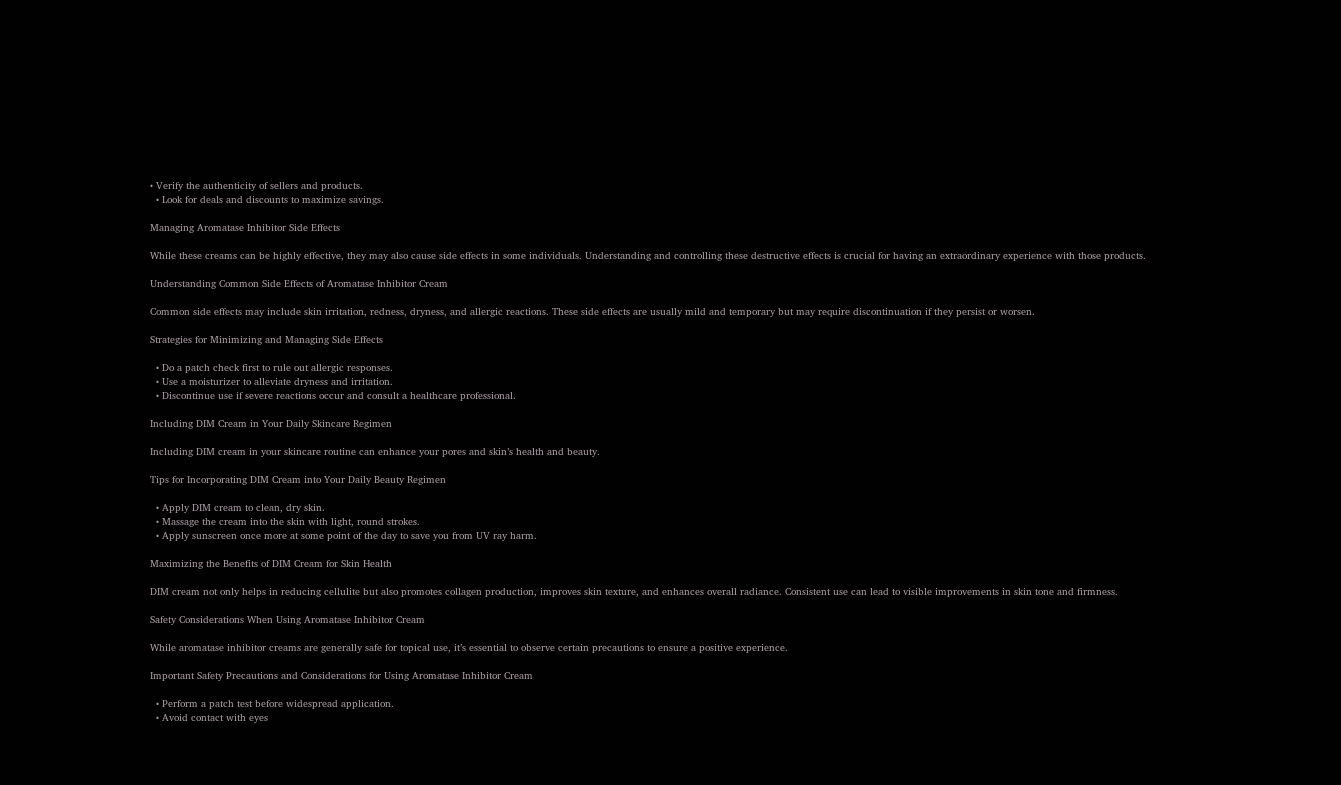• Verify the authenticity of sellers and products.
  • Look for deals and discounts to maximize savings.

Managing Aromatase Inhibitor Side Effects

While these creams can be highly effective, they may also cause side effects in some individuals. Understanding and controlling these destructive effects is crucial for having an extraordinary experience with those products.

Understanding Common Side Effects of Aromatase Inhibitor Cream

Common side effects may include skin irritation, redness, dryness, and allergic reactions. These side effects are usually mild and temporary but may require discontinuation if they persist or worsen.

Strategies for Minimizing and Managing Side Effects

  • Do a patch check first to rule out allergic responses.
  • Use a moisturizer to alleviate dryness and irritation.
  • Discontinue use if severe reactions occur and consult a healthcare professional.

Including DIM Cream in Your Daily Skincare Regimen

Including DIM cream in your skincare routine can enhance your pores and skin’s health and beauty.

Tips for Incorporating DIM Cream into Your Daily Beauty Regimen

  • Apply DIM cream to clean, dry skin.
  • Massage the cream into the skin with light, round strokes.
  • Apply sunscreen once more at some point of the day to save you from UV ray harm.

Maximizing the Benefits of DIM Cream for Skin Health

DIM cream not only helps in reducing cellulite but also promotes collagen production, improves skin texture, and enhances overall radiance. Consistent use can lead to visible improvements in skin tone and firmness.

Safety Considerations When Using Aromatase Inhibitor Cream

While aromatase inhibitor creams are generally safe for topical use, it’s essential to observe certain precautions to ensure a positive experience.

Important Safety Precautions and Considerations for Using Aromatase Inhibitor Cream

  • Perform a patch test before widespread application.
  • Avoid contact with eyes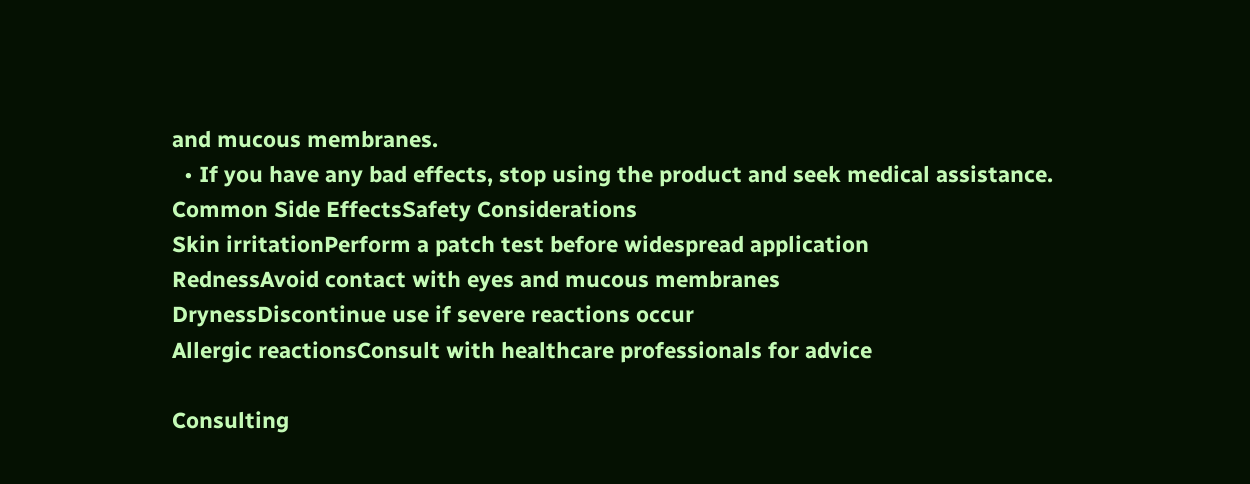and mucous membranes.
  • If you have any bad effects, stop using the product and seek medical assistance.
Common Side EffectsSafety Considerations
Skin irritationPerform a patch test before widespread application
RednessAvoid contact with eyes and mucous membranes
DrynessDiscontinue use if severe reactions occur
Allergic reactionsConsult with healthcare professionals for advice

Consulting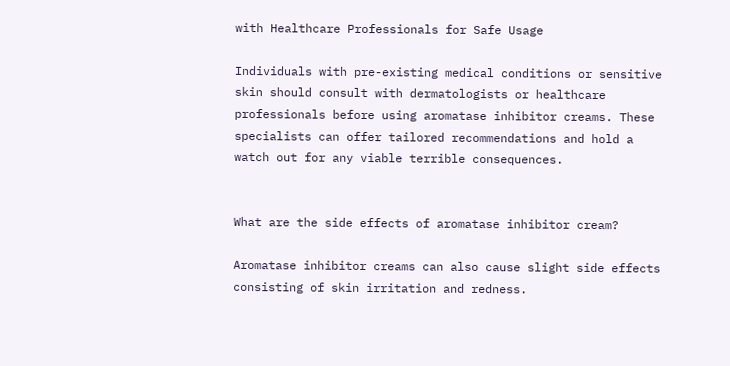with Healthcare Professionals for Safe Usage

Individuals with pre-existing medical conditions or sensitive skin should consult with dermatologists or healthcare professionals before using aromatase inhibitor creams. These specialists can offer tailored recommendations and hold a watch out for any viable terrible consequences.


What are the side effects of aromatase inhibitor cream?

Aromatase inhibitor creams can also cause slight side effects consisting of skin irritation and redness.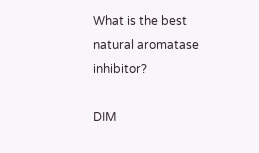What is the best natural aromatase inhibitor?

DIM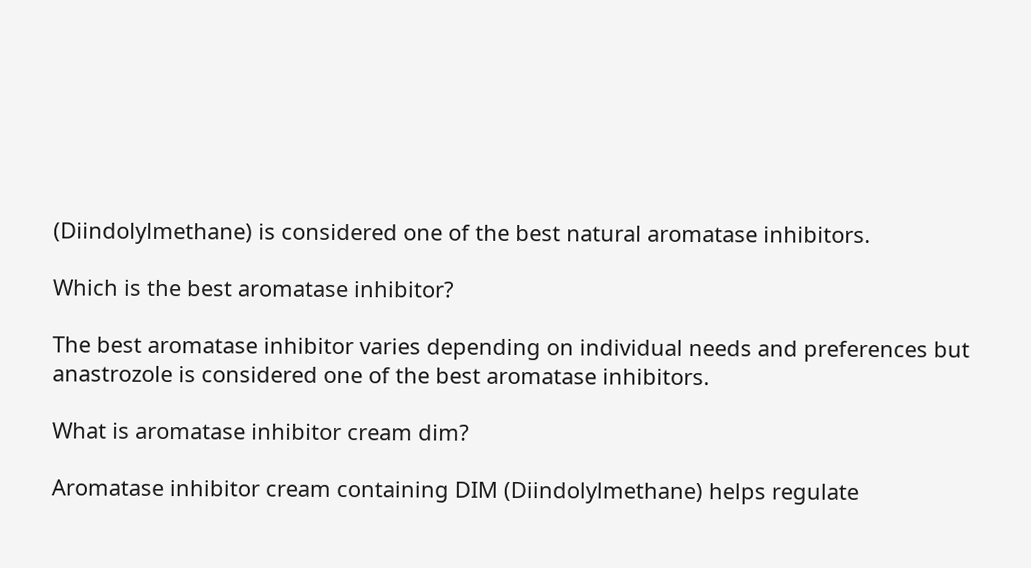(Diindolylmethane) is considered one of the best natural aromatase inhibitors.

Which is the best aromatase inhibitor?

The best aromatase inhibitor varies depending on individual needs and preferences but anastrozole is considered one of the best aromatase inhibitors.

What is aromatase inhibitor cream dim?

Aromatase inhibitor cream containing DIM (Diindolylmethane) helps regulate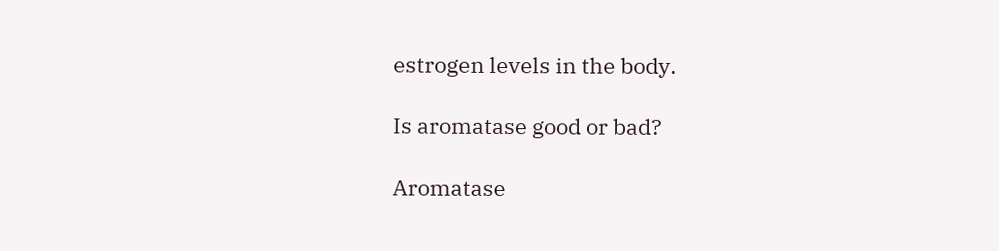estrogen levels in the body.

Is aromatase good or bad?

Aromatase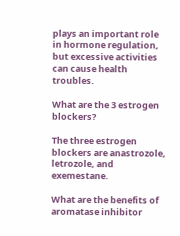plays an important role in hormone regulation, but excessive activities can cause health troubles.

What are the 3 estrogen blockers?

The three estrogen blockers are anastrozole, letrozole, and exemestane.

What are the benefits of aromatase inhibitor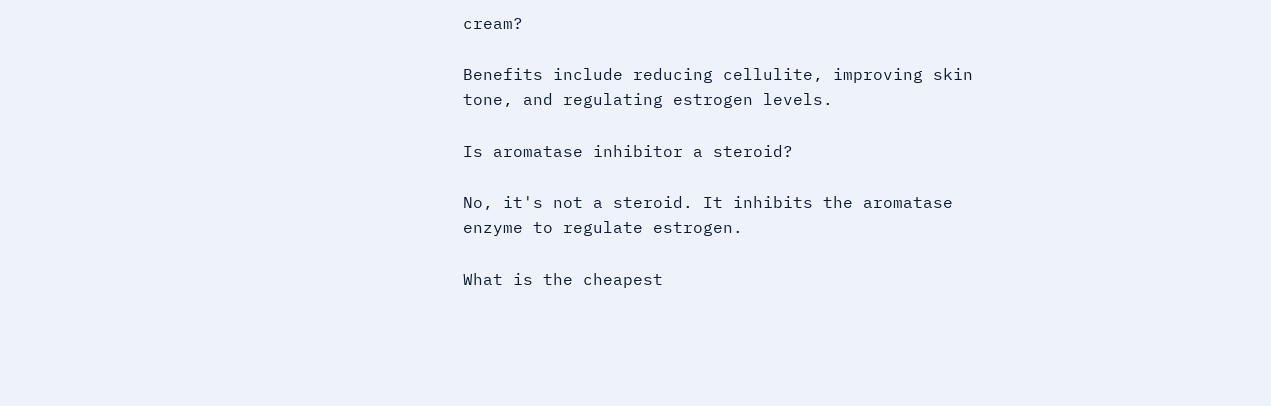cream?

Benefits include reducing cellulite, improving skin tone, and regulating estrogen levels.

Is aromatase inhibitor a steroid?

No, it's not a steroid. It inhibits the aromatase enzyme to regulate estrogen.

What is the cheapest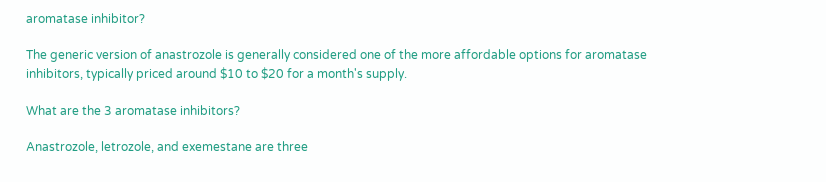aromatase inhibitor?

The generic version of anastrozole is generally considered one of the more affordable options for aromatase inhibitors, typically priced around $10 to $20 for a month's supply.

What are the 3 aromatase inhibitors?

Anastrozole, letrozole, and exemestane are three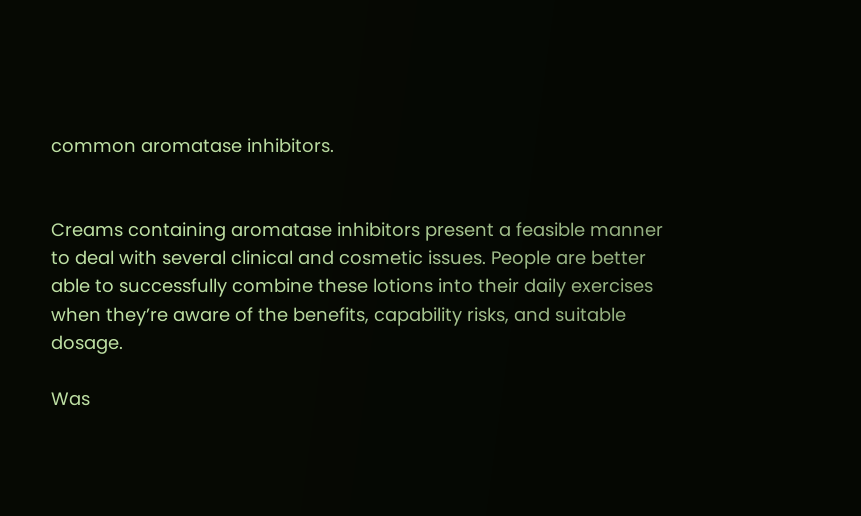common aromatase inhibitors.


Creams containing aromatase inhibitors present a feasible manner to deal with several clinical and cosmetic issues. People are better able to successfully combine these lotions into their daily exercises when they’re aware of the benefits, capability risks, and suitable dosage.

Was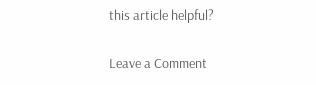this article helpful?

Leave a Comment